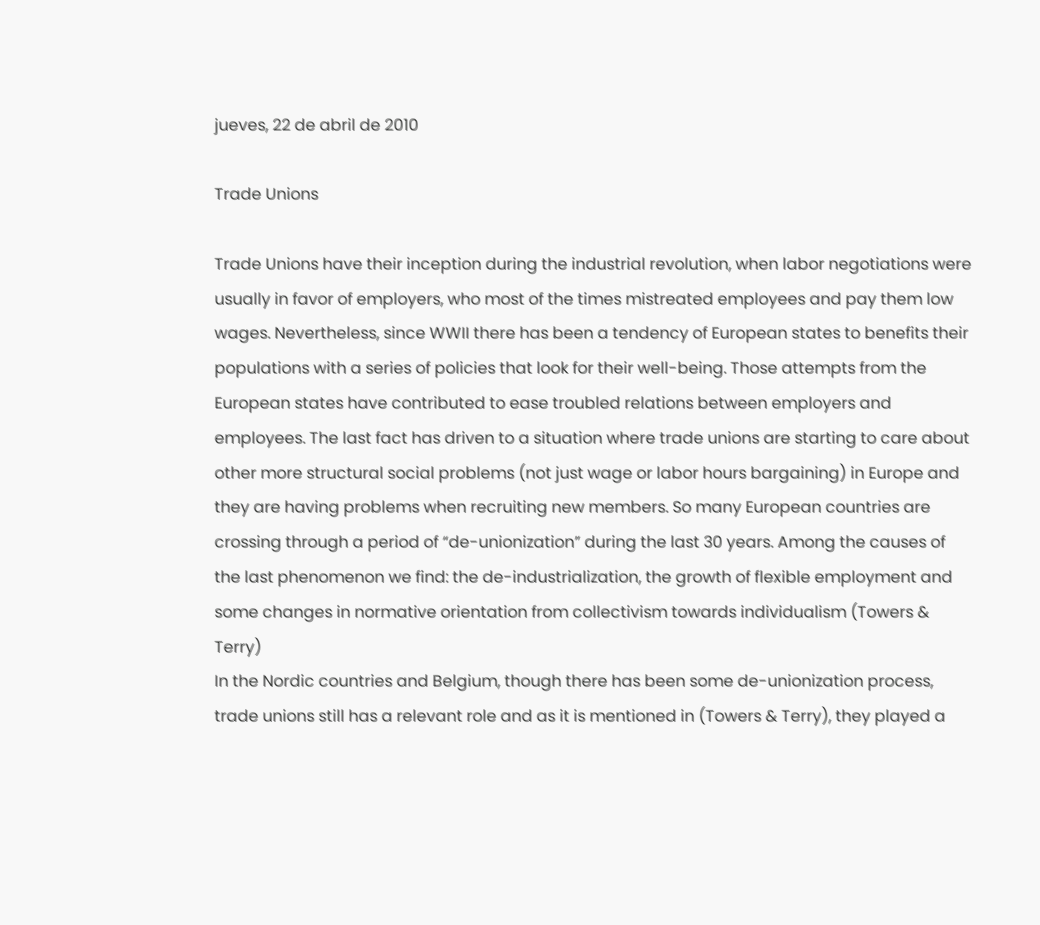jueves, 22 de abril de 2010

Trade Unions

Trade Unions have their inception during the industrial revolution, when labor negotiations were usually in favor of employers, who most of the times mistreated employees and pay them low wages. Nevertheless, since WWII there has been a tendency of European states to benefits their populations with a series of policies that look for their well-being. Those attempts from the European states have contributed to ease troubled relations between employers and employees. The last fact has driven to a situation where trade unions are starting to care about other more structural social problems (not just wage or labor hours bargaining) in Europe and they are having problems when recruiting new members. So many European countries are crossing through a period of “de-unionization” during the last 30 years. Among the causes of the last phenomenon we find: the de-industrialization, the growth of flexible employment and some changes in normative orientation from collectivism towards individualism (Towers & Terry)
In the Nordic countries and Belgium, though there has been some de-unionization process, trade unions still has a relevant role and as it is mentioned in (Towers & Terry), they played a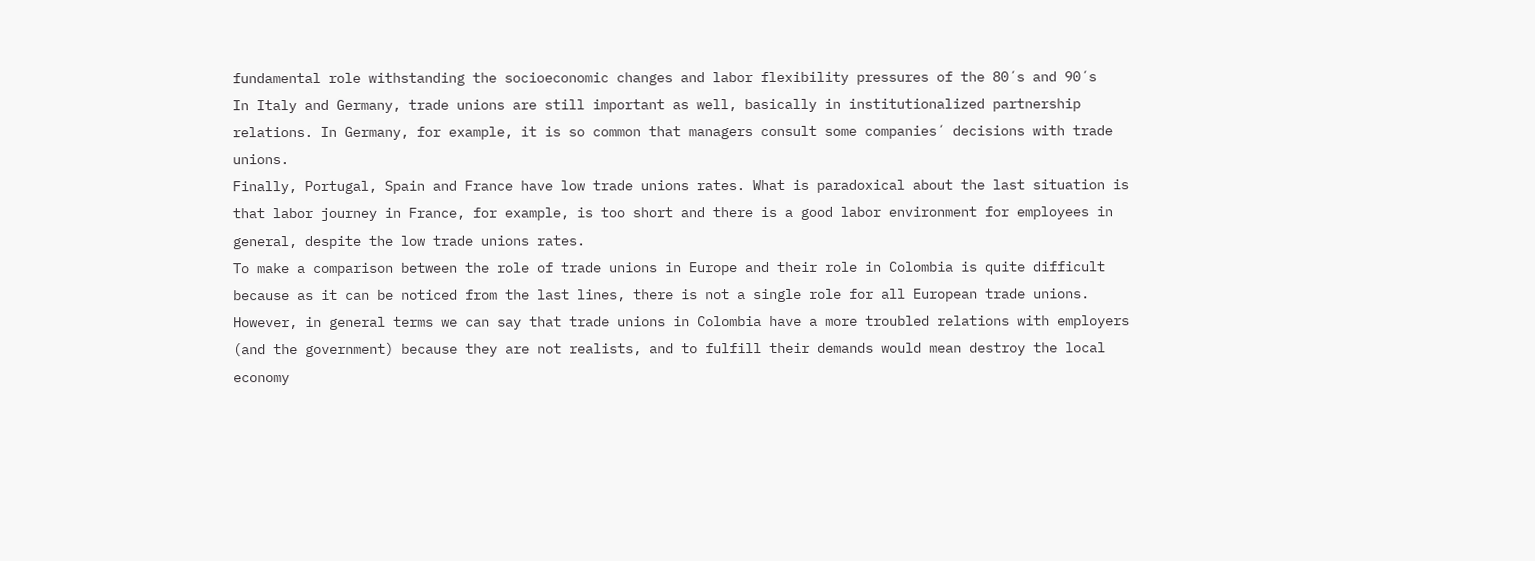fundamental role withstanding the socioeconomic changes and labor flexibility pressures of the 80´s and 90´s
In Italy and Germany, trade unions are still important as well, basically in institutionalized partnership relations. In Germany, for example, it is so common that managers consult some companies´ decisions with trade unions.
Finally, Portugal, Spain and France have low trade unions rates. What is paradoxical about the last situation is that labor journey in France, for example, is too short and there is a good labor environment for employees in general, despite the low trade unions rates.
To make a comparison between the role of trade unions in Europe and their role in Colombia is quite difficult because as it can be noticed from the last lines, there is not a single role for all European trade unions. However, in general terms we can say that trade unions in Colombia have a more troubled relations with employers (and the government) because they are not realists, and to fulfill their demands would mean destroy the local economy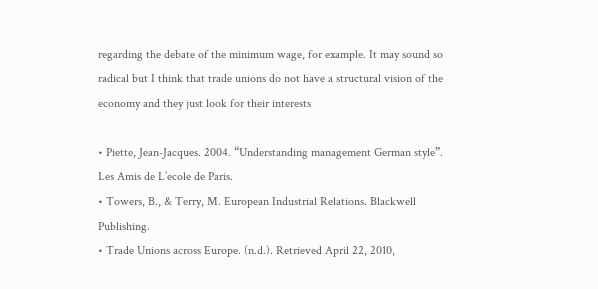regarding the debate of the minimum wage, for example. It may sound so radical but I think that trade unions do not have a structural vision of the economy and they just look for their interests

• Piette, Jean-Jacques. 2004. “Understanding management German style”. Les Amis de L’ecole de Paris.
• Towers, B., & Terry, M. European Industrial Relations. Blackwell Publishing.
• Trade Unions across Europe. (n.d.). Retrieved April 22, 2010,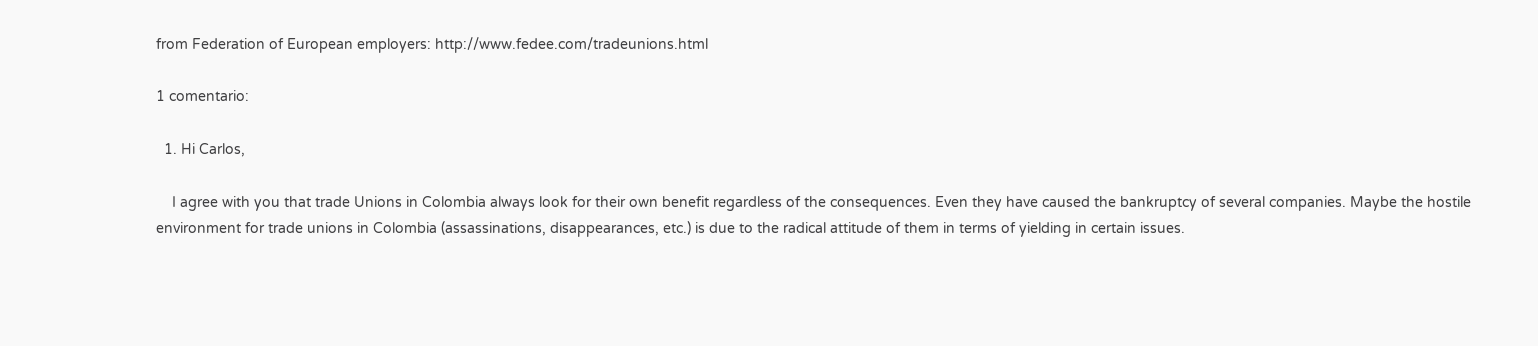from Federation of European employers: http://www.fedee.com/tradeunions.html

1 comentario:

  1. Hi Carlos,

    I agree with you that trade Unions in Colombia always look for their own benefit regardless of the consequences. Even they have caused the bankruptcy of several companies. Maybe the hostile environment for trade unions in Colombia (assassinations, disappearances, etc.) is due to the radical attitude of them in terms of yielding in certain issues.